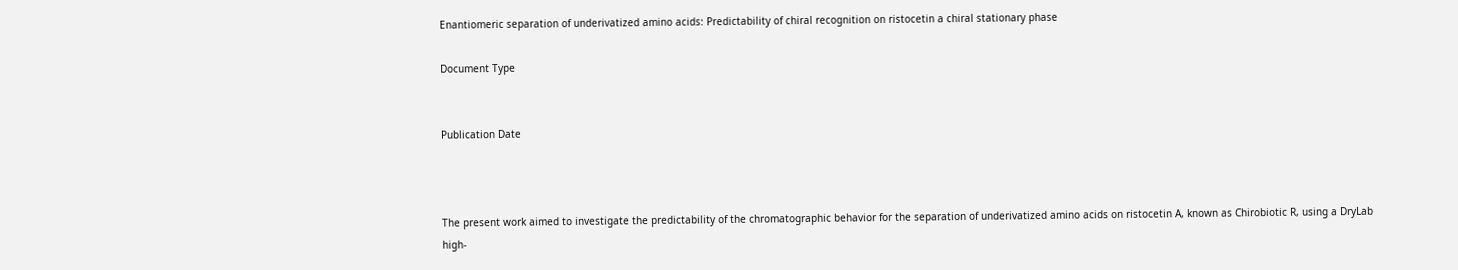Enantiomeric separation of underivatized amino acids: Predictability of chiral recognition on ristocetin a chiral stationary phase

Document Type


Publication Date



The present work aimed to investigate the predictability of the chromatographic behavior for the separation of underivatized amino acids on ristocetin A, known as Chirobiotic R, using a DryLab high-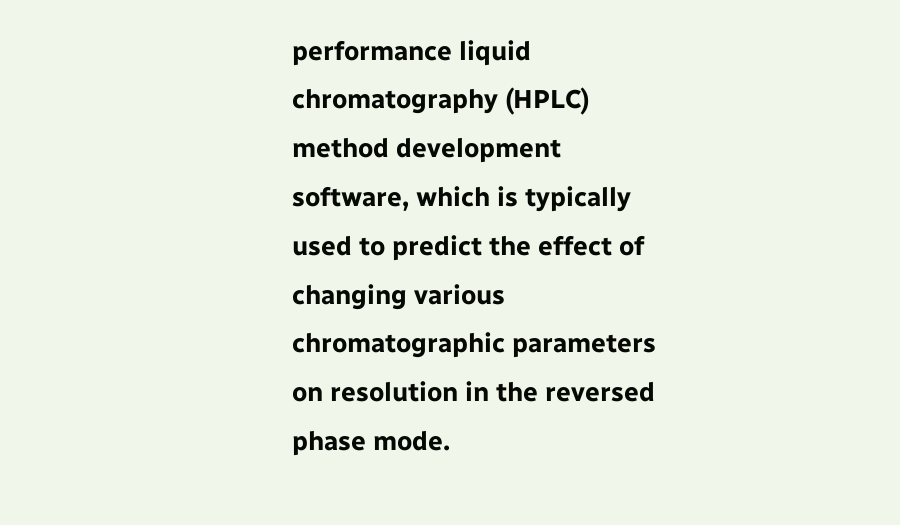performance liquid chromatography (HPLC) method development software, which is typically used to predict the effect of changing various chromatographic parameters on resolution in the reversed phase mode.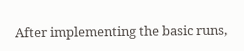After implementing the basic runs,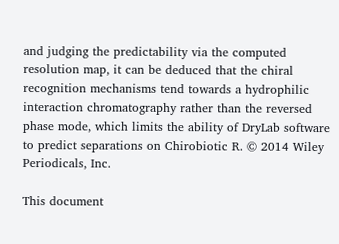and judging the predictability via the computed resolution map, it can be deduced that the chiral recognition mechanisms tend towards a hydrophilic interaction chromatography rather than the reversed phase mode, which limits the ability of DryLab software to predict separations on Chirobiotic R. © 2014 Wiley Periodicals, Inc.

This document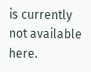is currently not available here.